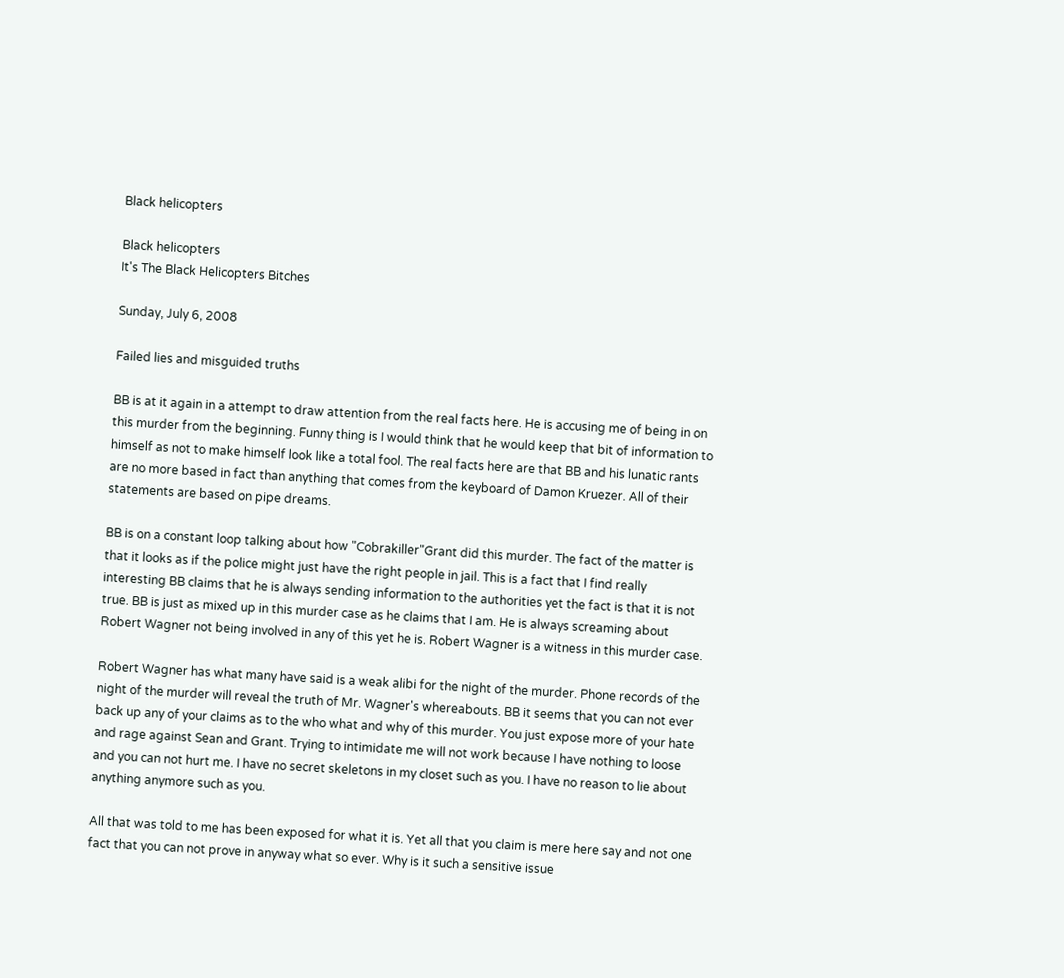Black helicopters

Black helicopters
It's The Black Helicopters Bitches

Sunday, July 6, 2008

Failed lies and misguided truths

BB is at it again in a attempt to draw attention from the real facts here. He is accusing me of being in on this murder from the beginning. Funny thing is I would think that he would keep that bit of information to himself as not to make himself look like a total fool. The real facts here are that BB and his lunatic rants are no more based in fact than anything that comes from the keyboard of Damon Kruezer. All of their statements are based on pipe dreams.

BB is on a constant loop talking about how "Cobrakiller"Grant did this murder. The fact of the matter is that it looks as if the police might just have the right people in jail. This is a fact that I find really interesting BB claims that he is always sending information to the authorities yet the fact is that it is not true. BB is just as mixed up in this murder case as he claims that I am. He is always screaming about Robert Wagner not being involved in any of this yet he is. Robert Wagner is a witness in this murder case.

Robert Wagner has what many have said is a weak alibi for the night of the murder. Phone records of the night of the murder will reveal the truth of Mr. Wagner's whereabouts. BB it seems that you can not ever back up any of your claims as to the who what and why of this murder. You just expose more of your hate and rage against Sean and Grant. Trying to intimidate me will not work because I have nothing to loose and you can not hurt me. I have no secret skeletons in my closet such as you. I have no reason to lie about anything anymore such as you.

All that was told to me has been exposed for what it is. Yet all that you claim is mere here say and not one fact that you can not prove in anyway what so ever. Why is it such a sensitive issue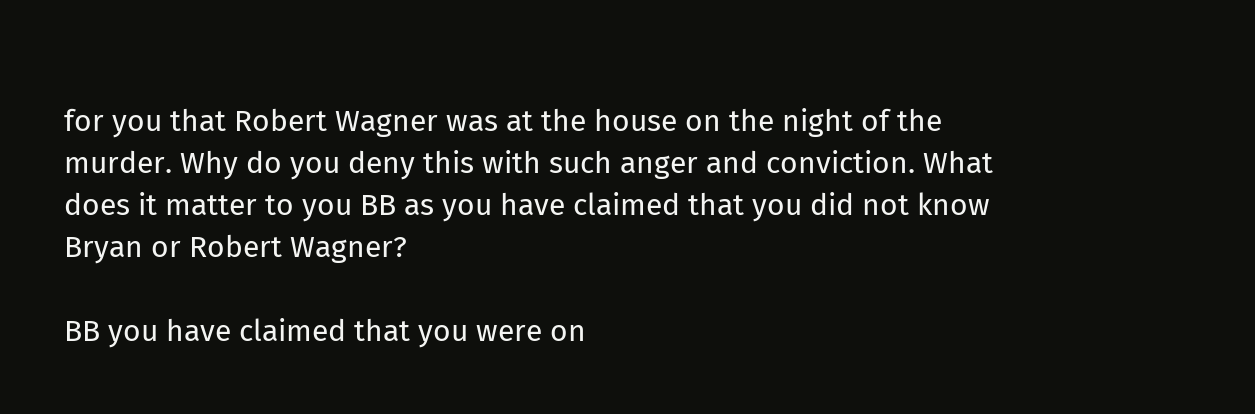for you that Robert Wagner was at the house on the night of the murder. Why do you deny this with such anger and conviction. What does it matter to you BB as you have claimed that you did not know Bryan or Robert Wagner?

BB you have claimed that you were on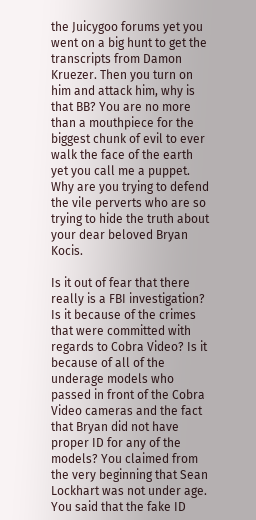the Juicygoo forums yet you went on a big hunt to get the transcripts from Damon Kruezer. Then you turn on him and attack him, why is that BB? You are no more than a mouthpiece for the biggest chunk of evil to ever walk the face of the earth yet you call me a puppet. Why are you trying to defend the vile perverts who are so trying to hide the truth about your dear beloved Bryan Kocis.

Is it out of fear that there really is a FBI investigation? Is it because of the crimes that were committed with regards to Cobra Video? Is it because of all of the underage models who passed in front of the Cobra Video cameras and the fact that Bryan did not have proper ID for any of the models? You claimed from the very beginning that Sean Lockhart was not under age. You said that the fake ID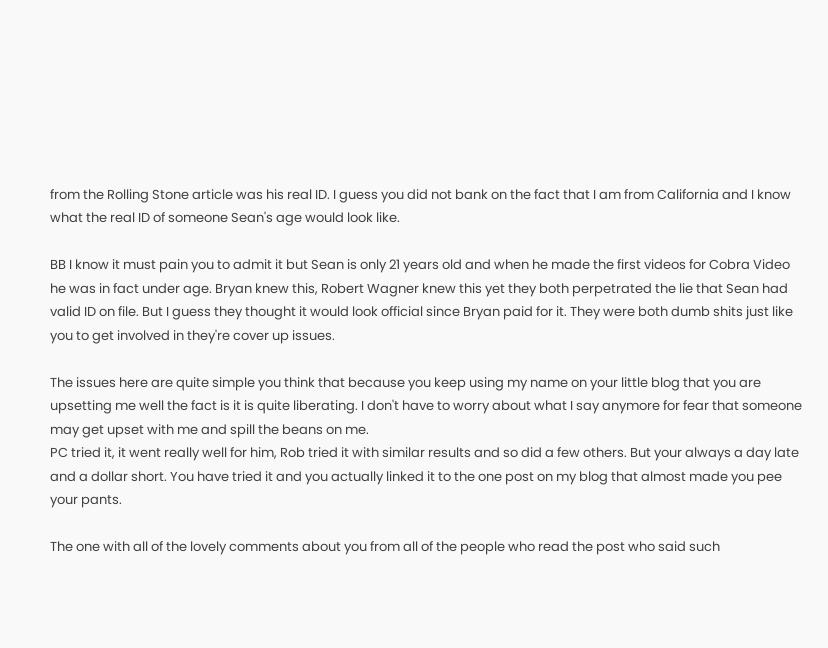from the Rolling Stone article was his real ID. I guess you did not bank on the fact that I am from California and I know what the real ID of someone Sean's age would look like.

BB I know it must pain you to admit it but Sean is only 21 years old and when he made the first videos for Cobra Video he was in fact under age. Bryan knew this, Robert Wagner knew this yet they both perpetrated the lie that Sean had valid ID on file. But I guess they thought it would look official since Bryan paid for it. They were both dumb shits just like you to get involved in they're cover up issues.

The issues here are quite simple you think that because you keep using my name on your little blog that you are upsetting me well the fact is it is quite liberating. I don't have to worry about what I say anymore for fear that someone may get upset with me and spill the beans on me.
PC tried it, it went really well for him, Rob tried it with similar results and so did a few others. But your always a day late and a dollar short. You have tried it and you actually linked it to the one post on my blog that almost made you pee your pants.

The one with all of the lovely comments about you from all of the people who read the post who said such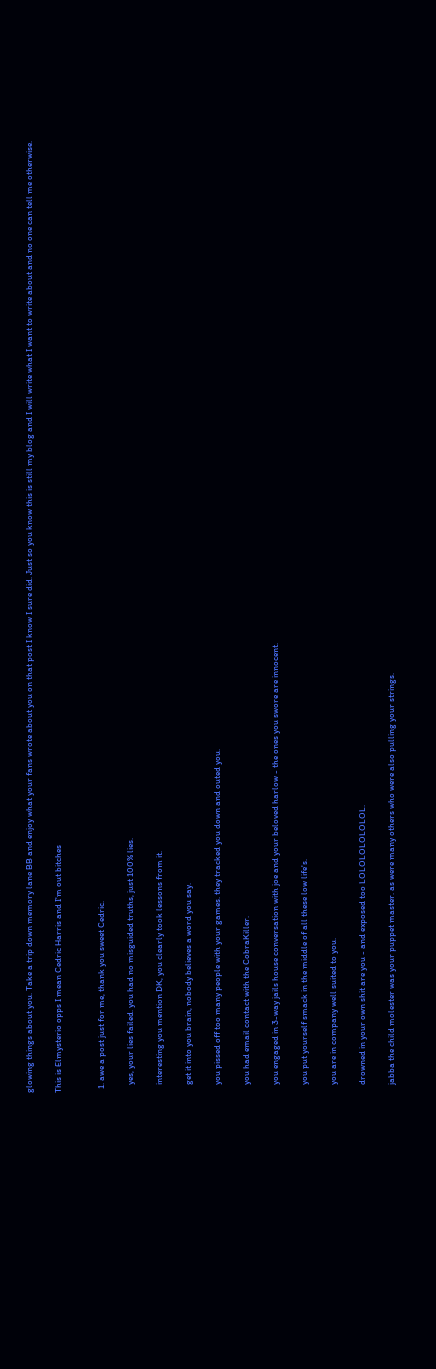glowing things about you. Take a trip down memory lane BB and enjoy what your fans wrote about you on that post I know I sure did. Just so you know this is still my blog and I will write what I want to write about and no one can tell me otherwise.

This is Elmysterio opps I mean Cedric Harris and I'm out bitches


  1. awe a post just for me, thank you sweet Cedric.

    yes, your lies failed. you had no misguided truths, just 100% lies.

    interesting you mention DK, you clearly took lessons from it.

    get it into you brain, nobody believes a word you say.

    you pissed off too many people with your games. they tracked you down and outed you.

    you had email contact with the CobraKiller.

    you engaged in 3-way jails house conversation with joe and your beloved harlow - the ones you swore are innocent.

    you put yourself smack in the middle of all these low life's.

    you are in company well suited to you.

    drowned in your own shit are you - and exposed too LOLOLOLOLOLOL.

    jabba the child molester was your puppet master. as were many others who were also pulling your strings.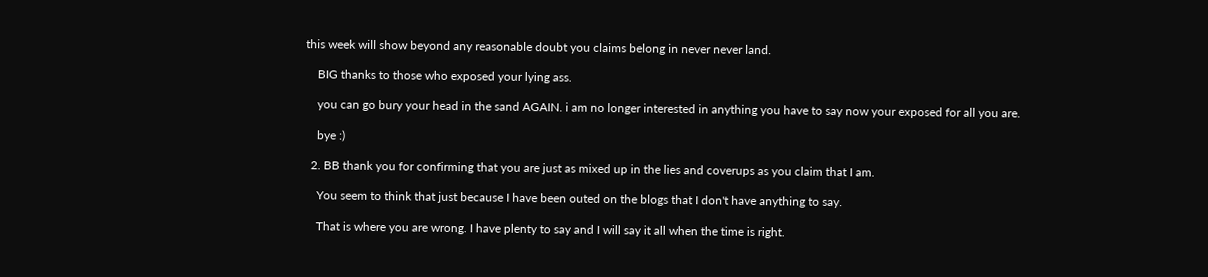this week will show beyond any reasonable doubt you claims belong in never never land.

    BIG thanks to those who exposed your lying ass.

    you can go bury your head in the sand AGAIN. i am no longer interested in anything you have to say now your exposed for all you are.

    bye :)

  2. BB thank you for confirming that you are just as mixed up in the lies and coverups as you claim that I am.

    You seem to think that just because I have been outed on the blogs that I don't have anything to say.

    That is where you are wrong. I have plenty to say and I will say it all when the time is right.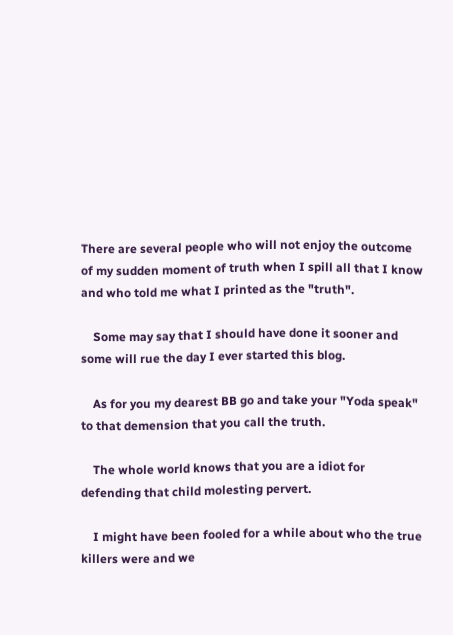There are several people who will not enjoy the outcome of my sudden moment of truth when I spill all that I know and who told me what I printed as the "truth".

    Some may say that I should have done it sooner and some will rue the day I ever started this blog.

    As for you my dearest BB go and take your "Yoda speak" to that demension that you call the truth.

    The whole world knows that you are a idiot for defending that child molesting pervert.

    I might have been fooled for a while about who the true killers were and we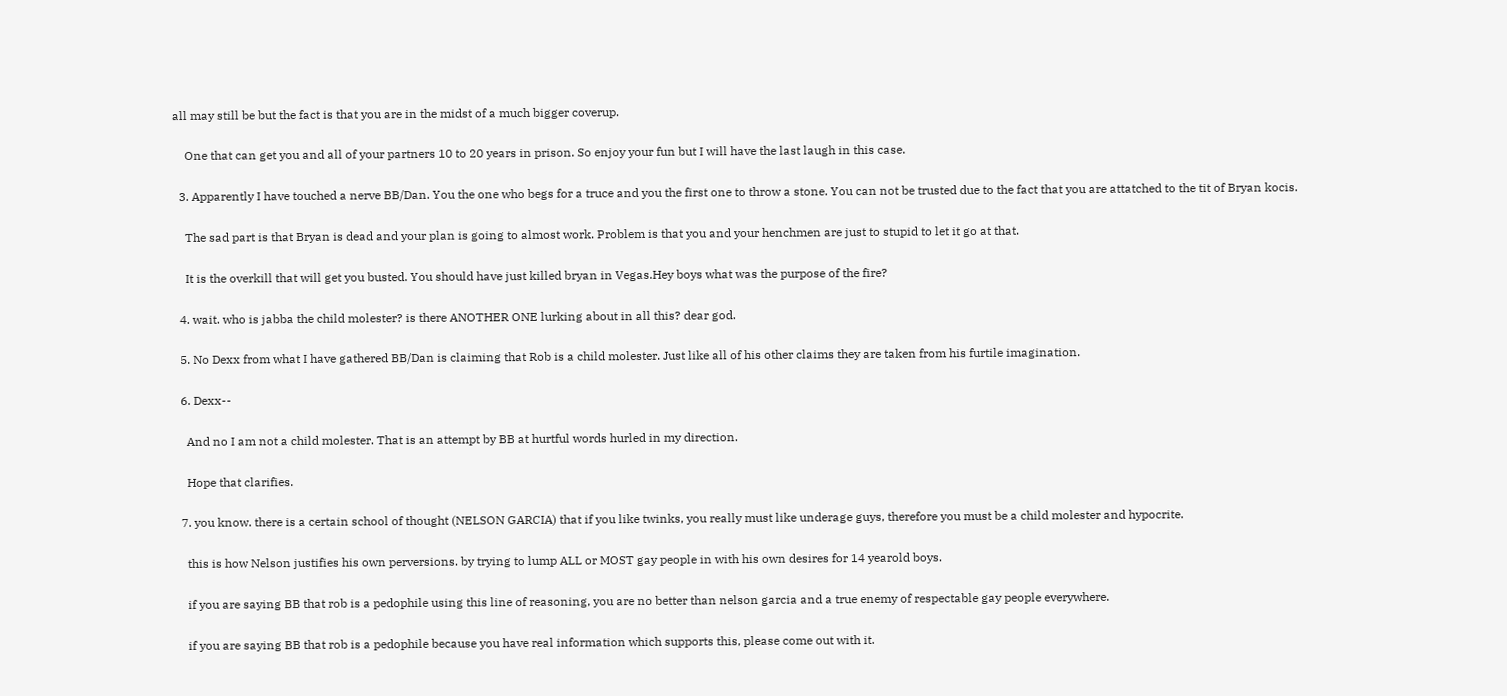all may still be but the fact is that you are in the midst of a much bigger coverup.

    One that can get you and all of your partners 10 to 20 years in prison. So enjoy your fun but I will have the last laugh in this case.

  3. Apparently I have touched a nerve BB/Dan. You the one who begs for a truce and you the first one to throw a stone. You can not be trusted due to the fact that you are attatched to the tit of Bryan kocis.

    The sad part is that Bryan is dead and your plan is going to almost work. Problem is that you and your henchmen are just to stupid to let it go at that.

    It is the overkill that will get you busted. You should have just killed bryan in Vegas.Hey boys what was the purpose of the fire?

  4. wait. who is jabba the child molester? is there ANOTHER ONE lurking about in all this? dear god.

  5. No Dexx from what I have gathered BB/Dan is claiming that Rob is a child molester. Just like all of his other claims they are taken from his furtile imagination.

  6. Dexx--

    And no I am not a child molester. That is an attempt by BB at hurtful words hurled in my direction.

    Hope that clarifies.

  7. you know. there is a certain school of thought (NELSON GARCIA) that if you like twinks, you really must like underage guys, therefore you must be a child molester and hypocrite.

    this is how Nelson justifies his own perversions. by trying to lump ALL or MOST gay people in with his own desires for 14 yearold boys.

    if you are saying BB that rob is a pedophile using this line of reasoning, you are no better than nelson garcia and a true enemy of respectable gay people everywhere.

    if you are saying BB that rob is a pedophile because you have real information which supports this, please come out with it.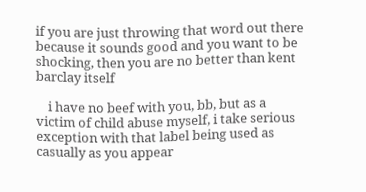if you are just throwing that word out there because it sounds good and you want to be shocking, then you are no better than kent barclay itself

    i have no beef with you, bb, but as a victim of child abuse myself, i take serious exception with that label being used as casually as you appear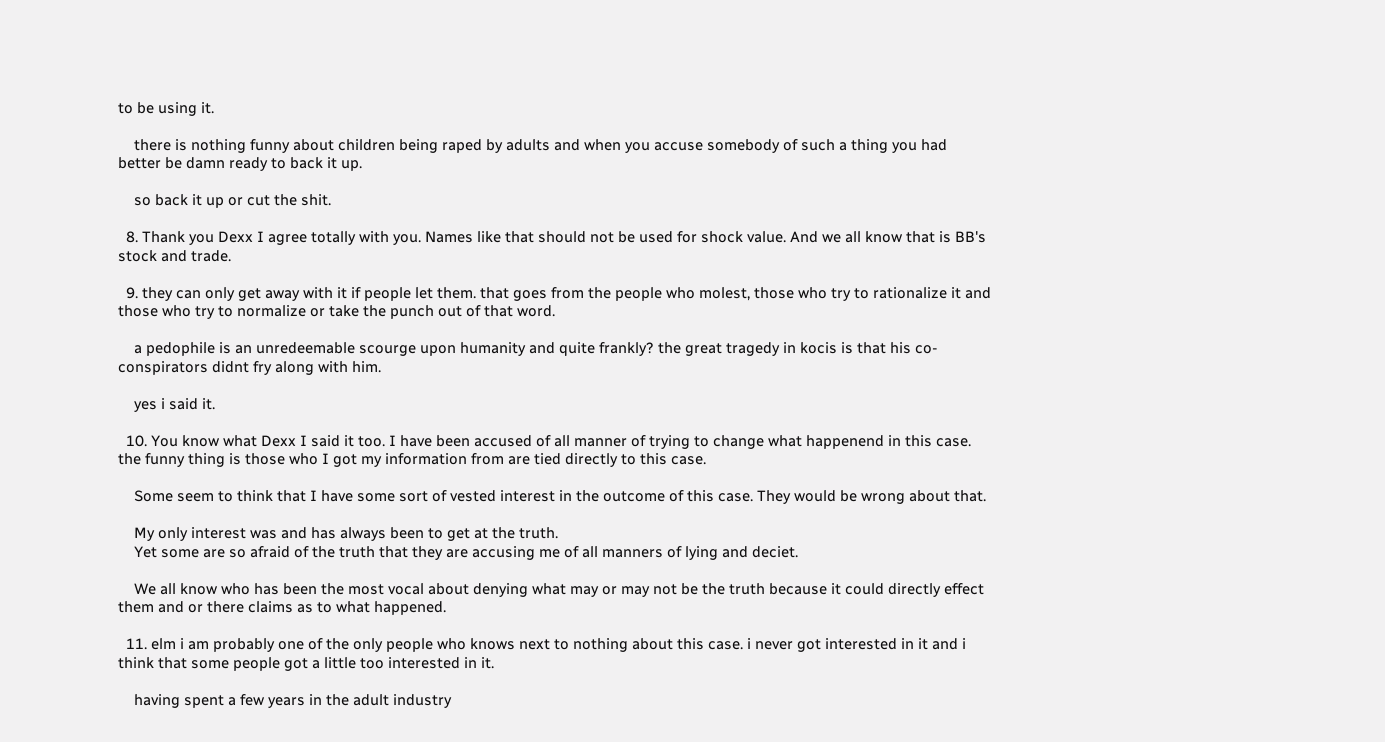to be using it.

    there is nothing funny about children being raped by adults and when you accuse somebody of such a thing you had better be damn ready to back it up.

    so back it up or cut the shit.

  8. Thank you Dexx I agree totally with you. Names like that should not be used for shock value. And we all know that is BB's stock and trade.

  9. they can only get away with it if people let them. that goes from the people who molest, those who try to rationalize it and those who try to normalize or take the punch out of that word.

    a pedophile is an unredeemable scourge upon humanity and quite frankly? the great tragedy in kocis is that his co-conspirators didnt fry along with him.

    yes i said it.

  10. You know what Dexx I said it too. I have been accused of all manner of trying to change what happenend in this case. the funny thing is those who I got my information from are tied directly to this case.

    Some seem to think that I have some sort of vested interest in the outcome of this case. They would be wrong about that.

    My only interest was and has always been to get at the truth.
    Yet some are so afraid of the truth that they are accusing me of all manners of lying and deciet.

    We all know who has been the most vocal about denying what may or may not be the truth because it could directly effect them and or there claims as to what happened.

  11. elm i am probably one of the only people who knows next to nothing about this case. i never got interested in it and i think that some people got a little too interested in it.

    having spent a few years in the adult industry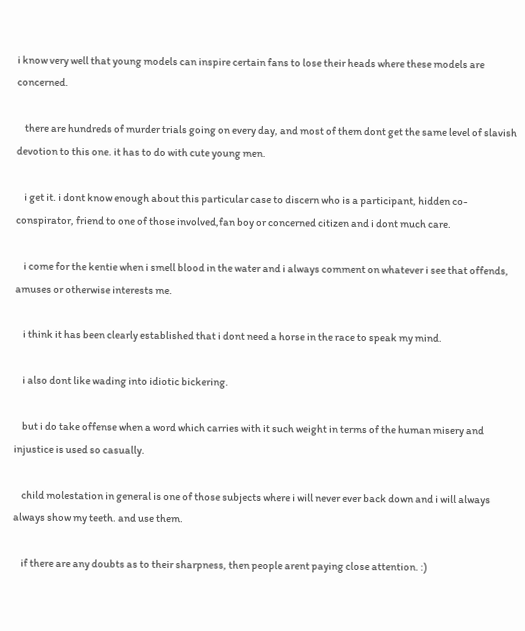i know very well that young models can inspire certain fans to lose their heads where these models are concerned.

    there are hundreds of murder trials going on every day, and most of them dont get the same level of slavish devotion to this one. it has to do with cute young men.

    i get it. i dont know enough about this particular case to discern who is a participant, hidden co-conspirator, friend to one of those involved,fan boy or concerned citizen and i dont much care.

    i come for the kentie when i smell blood in the water and i always comment on whatever i see that offends, amuses or otherwise interests me.

    i think it has been clearly established that i dont need a horse in the race to speak my mind.

    i also dont like wading into idiotic bickering.

    but i do take offense when a word which carries with it such weight in terms of the human misery and injustice is used so casually.

    child molestation in general is one of those subjects where i will never ever back down and i will always always show my teeth. and use them.

    if there are any doubts as to their sharpness, then people arent paying close attention. :)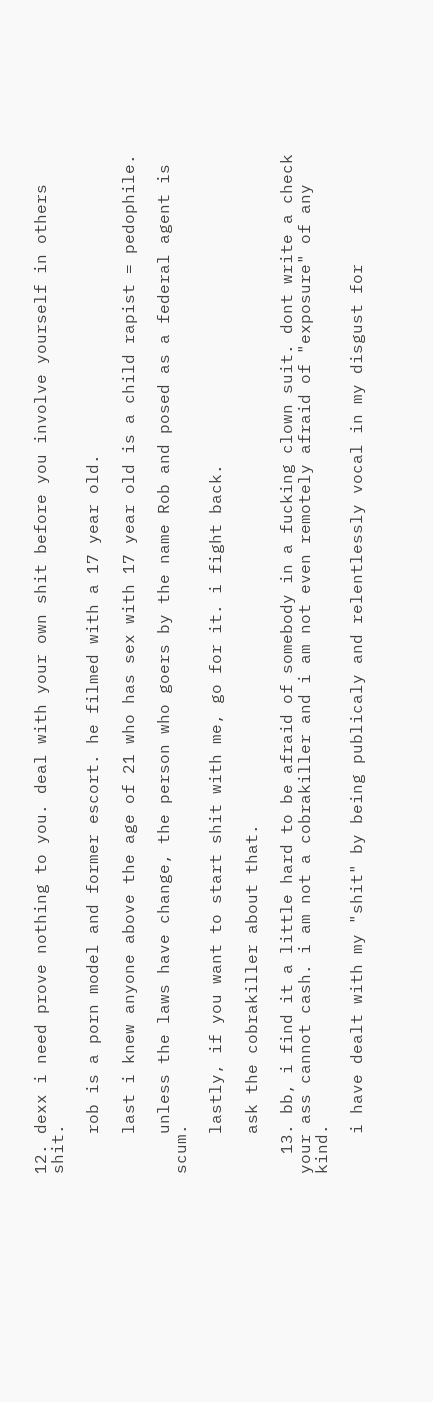12. dexx i need prove nothing to you. deal with your own shit before you involve yourself in others shit.

    rob is a porn model and former escort. he filmed with a 17 year old.

    last i knew anyone above the age of 21 who has sex with 17 year old is a child rapist = pedophile.

    unless the laws have change, the person who goers by the name Rob and posed as a federal agent is scum.

    lastly, if you want to start shit with me, go for it. i fight back.

    ask the cobrakiller about that.

  13. bb, i find it a little hard to be afraid of somebody in a fucking clown suit. dont write a check your ass cannot cash. i am not a cobrakiller and i am not even remotely afraid of "exposure" of any kind.

    i have dealt with my "shit" by being publicaly and relentlessly vocal in my disgust for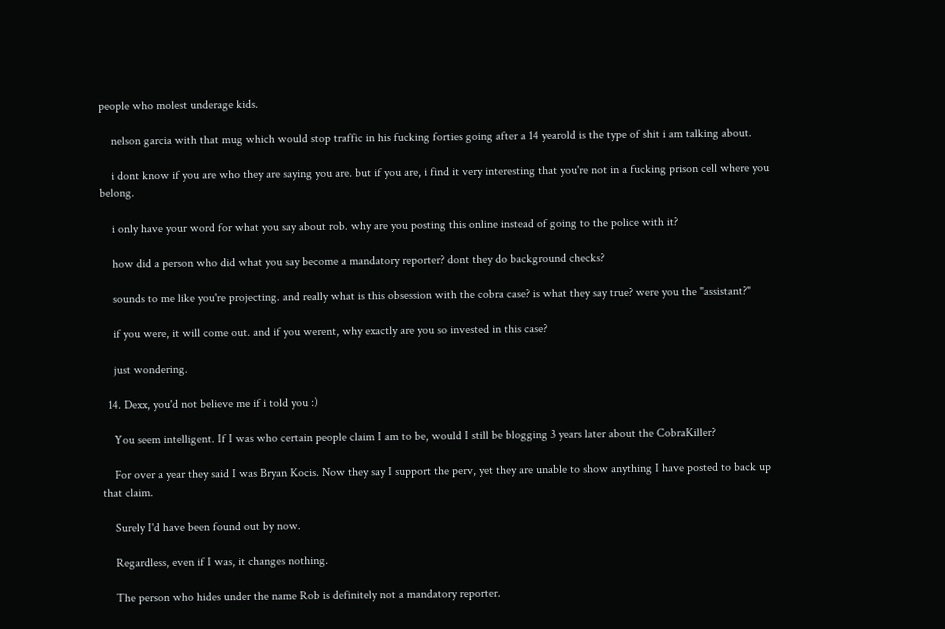people who molest underage kids.

    nelson garcia with that mug which would stop traffic in his fucking forties going after a 14 yearold is the type of shit i am talking about.

    i dont know if you are who they are saying you are. but if you are, i find it very interesting that you're not in a fucking prison cell where you belong.

    i only have your word for what you say about rob. why are you posting this online instead of going to the police with it?

    how did a person who did what you say become a mandatory reporter? dont they do background checks?

    sounds to me like you're projecting. and really what is this obsession with the cobra case? is what they say true? were you the "assistant?"

    if you were, it will come out. and if you werent, why exactly are you so invested in this case?

    just wondering.

  14. Dexx, you'd not believe me if i told you :)

    You seem intelligent. If I was who certain people claim I am to be, would I still be blogging 3 years later about the CobraKiller?

    For over a year they said I was Bryan Kocis. Now they say I support the perv, yet they are unable to show anything I have posted to back up that claim.

    Surely I'd have been found out by now.

    Regardless, even if I was, it changes nothing.

    The person who hides under the name Rob is definitely not a mandatory reporter.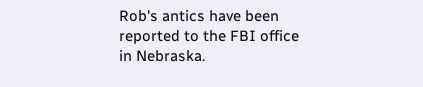Rob's antics have been reported to the FBI office in Nebraska.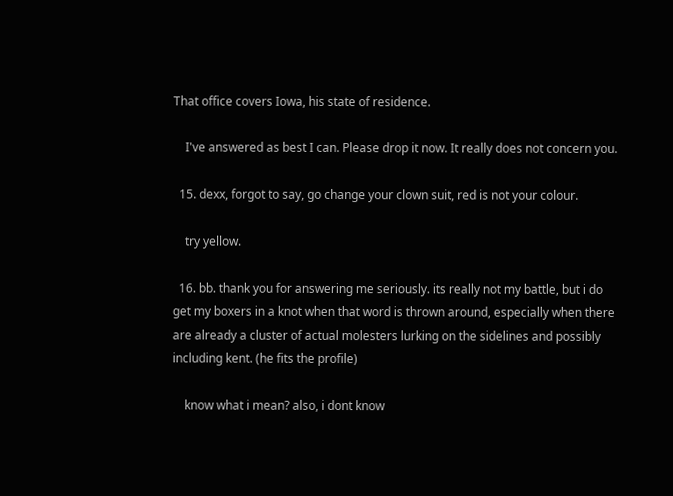That office covers Iowa, his state of residence.

    I've answered as best I can. Please drop it now. It really does not concern you.

  15. dexx, forgot to say, go change your clown suit, red is not your colour.

    try yellow.

  16. bb. thank you for answering me seriously. its really not my battle, but i do get my boxers in a knot when that word is thrown around, especially when there are already a cluster of actual molesters lurking on the sidelines and possibly including kent. (he fits the profile)

    know what i mean? also, i dont know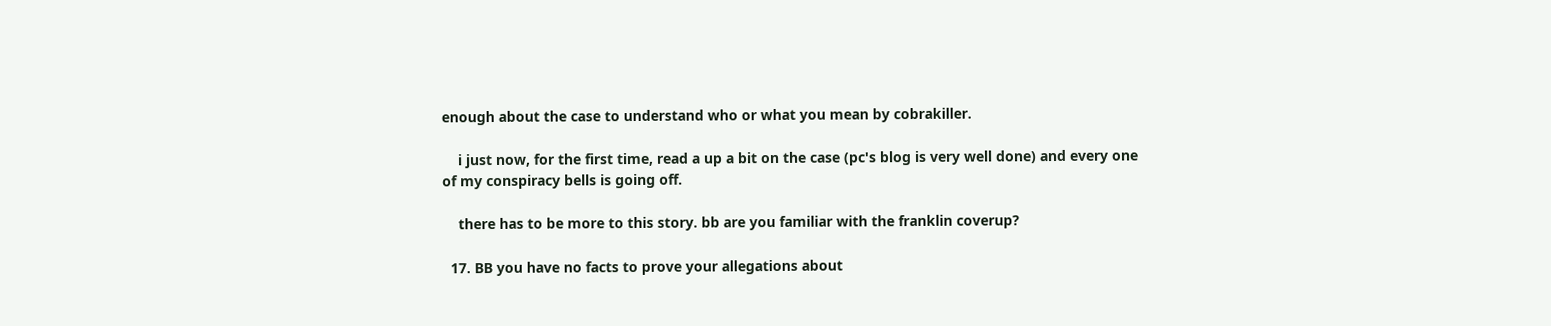enough about the case to understand who or what you mean by cobrakiller.

    i just now, for the first time, read a up a bit on the case (pc's blog is very well done) and every one of my conspiracy bells is going off.

    there has to be more to this story. bb are you familiar with the franklin coverup?

  17. BB you have no facts to prove your allegations about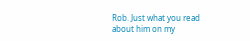Rob. Just what you read about him on my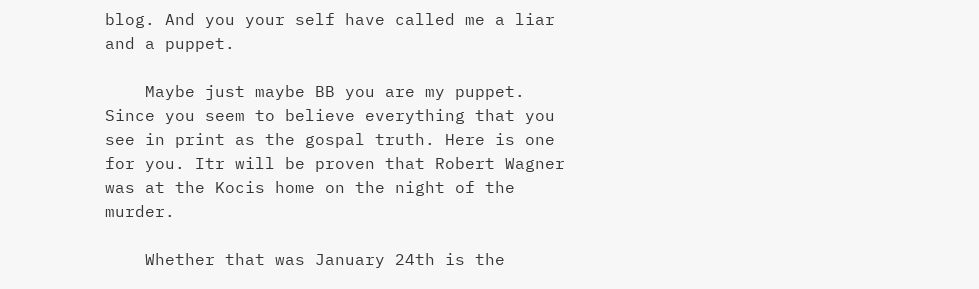blog. And you your self have called me a liar and a puppet.

    Maybe just maybe BB you are my puppet. Since you seem to believe everything that you see in print as the gospal truth. Here is one for you. Itr will be proven that Robert Wagner was at the Kocis home on the night of the murder.

    Whether that was January 24th is the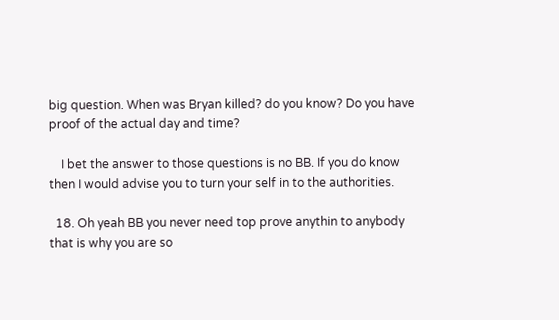big question. When was Bryan killed? do you know? Do you have proof of the actual day and time?

    I bet the answer to those questions is no BB. If you do know then I would advise you to turn your self in to the authorities.

  18. Oh yeah BB you never need top prove anythin to anybody that is why you are so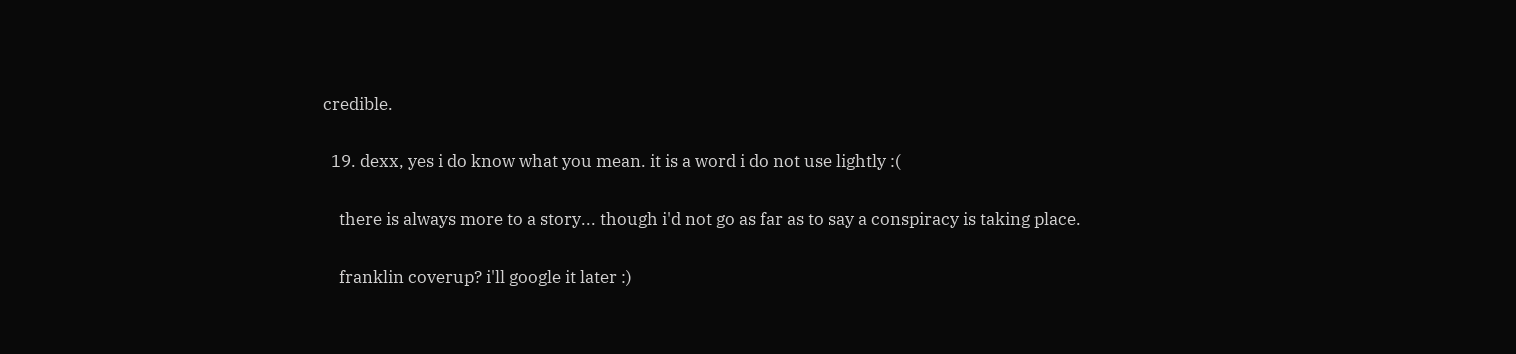credible.

  19. dexx, yes i do know what you mean. it is a word i do not use lightly :(

    there is always more to a story... though i'd not go as far as to say a conspiracy is taking place.

    franklin coverup? i'll google it later :)